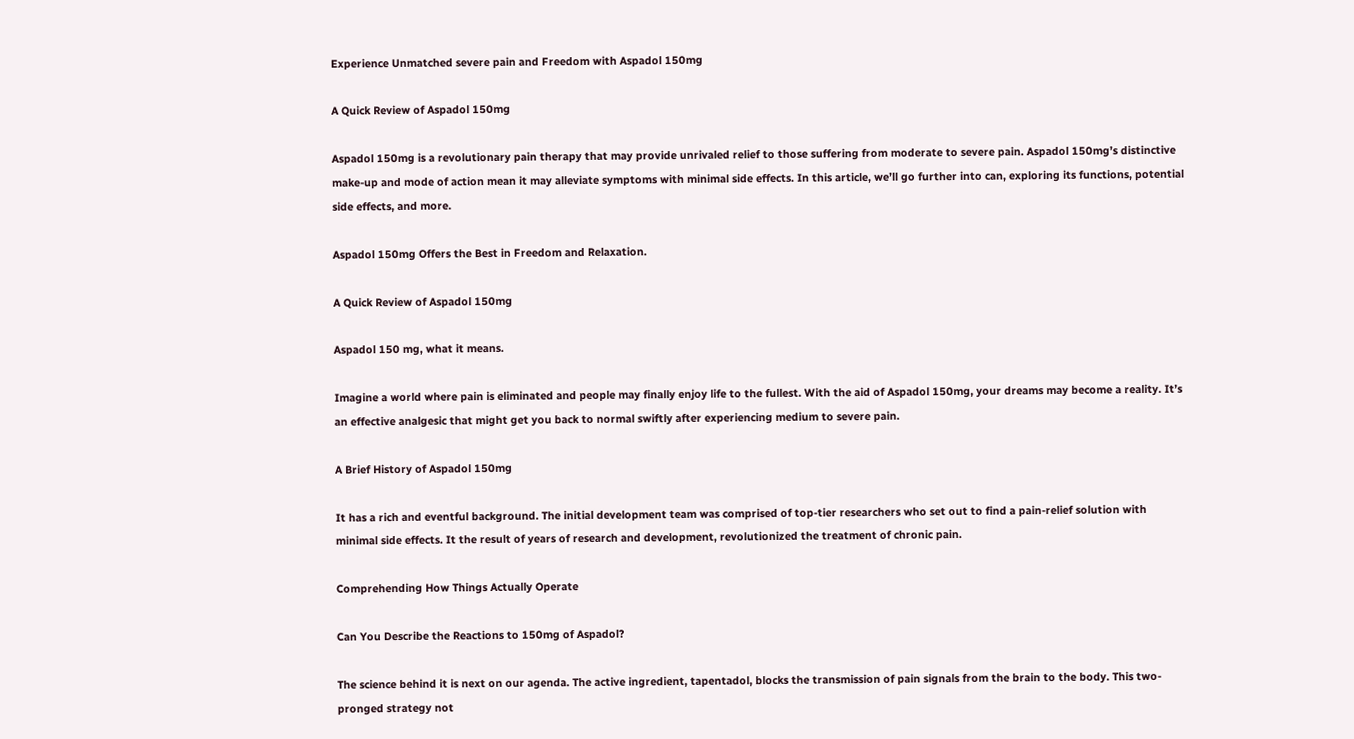Experience Unmatched severe pain and Freedom with Aspadol 150mg

A Quick Review of Aspadol 150mg

Aspadol 150mg is a revolutionary pain therapy that may provide unrivaled relief to those suffering from moderate to severe pain. Aspadol 150mg’s distinctive make-up and mode of action mean it may alleviate symptoms with minimal side effects. In this article, we’ll go further into can, exploring its functions, potential side effects, and more.

Aspadol 150mg Offers the Best in Freedom and Relaxation.

A Quick Review of Aspadol 150mg

Aspadol 150 mg, what it means.

Imagine a world where pain is eliminated and people may finally enjoy life to the fullest. With the aid of Aspadol 150mg, your dreams may become a reality. It’s an effective analgesic that might get you back to normal swiftly after experiencing medium to severe pain.

A Brief History of Aspadol 150mg

It has a rich and eventful background. The initial development team was comprised of top-tier researchers who set out to find a pain-relief solution with minimal side effects. It the result of years of research and development, revolutionized the treatment of chronic pain.

Comprehending How Things Actually Operate

Can You Describe the Reactions to 150mg of Aspadol?

The science behind it is next on our agenda. The active ingredient, tapentadol, blocks the transmission of pain signals from the brain to the body. This two-pronged strategy not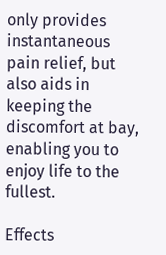only provides instantaneous pain relief, but also aids in keeping the discomfort at bay, enabling you to enjoy life to the fullest.

Effects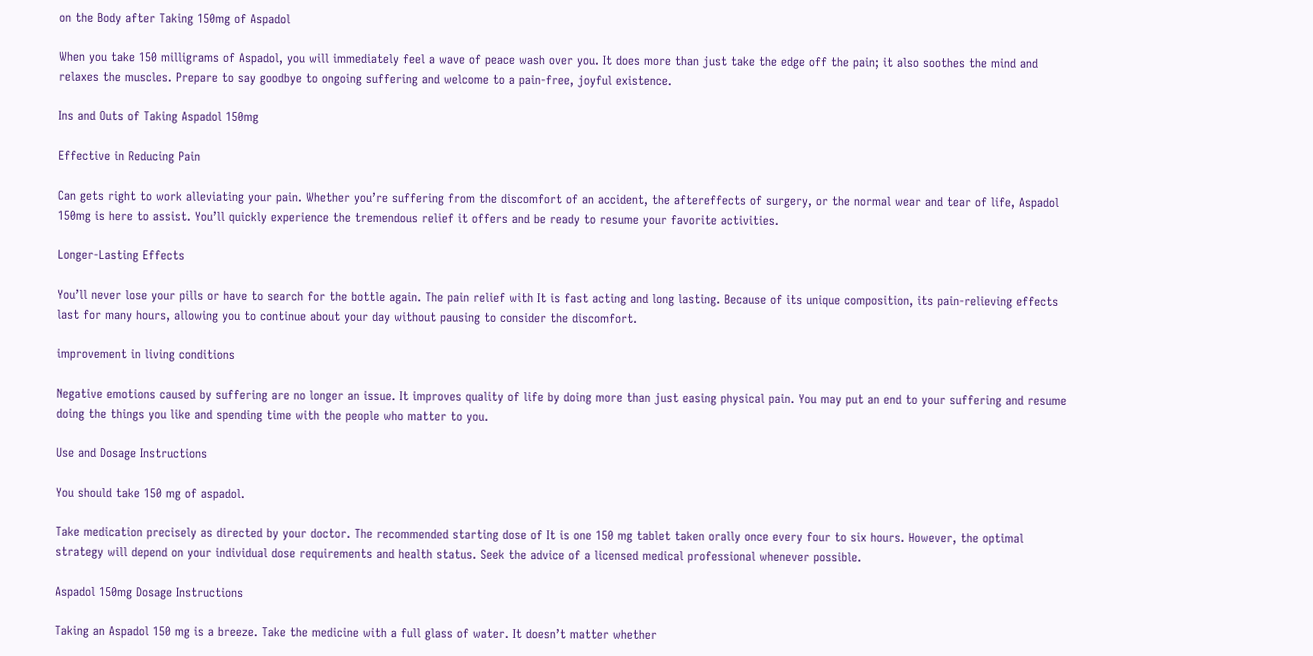on the Body after Taking 150mg of Aspadol

When you take 150 milligrams of Aspadol, you will immediately feel a wave of peace wash over you. It does more than just take the edge off the pain; it also soothes the mind and relaxes the muscles. Prepare to say goodbye to ongoing suffering and welcome to a pain-free, joyful existence.

Ins and Outs of Taking Aspadol 150mg

Effective in Reducing Pain

Can gets right to work alleviating your pain. Whether you’re suffering from the discomfort of an accident, the aftereffects of surgery, or the normal wear and tear of life, Aspadol 150mg is here to assist. You’ll quickly experience the tremendous relief it offers and be ready to resume your favorite activities.

Longer-Lasting Effects

You’ll never lose your pills or have to search for the bottle again. The pain relief with It is fast acting and long lasting. Because of its unique composition, its pain-relieving effects last for many hours, allowing you to continue about your day without pausing to consider the discomfort.

improvement in living conditions

Negative emotions caused by suffering are no longer an issue. It improves quality of life by doing more than just easing physical pain. You may put an end to your suffering and resume doing the things you like and spending time with the people who matter to you.

Use and Dosage Instructions

You should take 150 mg of aspadol.

Take medication precisely as directed by your doctor. The recommended starting dose of It is one 150 mg tablet taken orally once every four to six hours. However, the optimal strategy will depend on your individual dose requirements and health status. Seek the advice of a licensed medical professional whenever possible.

Aspadol 150mg Dosage Instructions

Taking an Aspadol 150 mg is a breeze. Take the medicine with a full glass of water. It doesn’t matter whether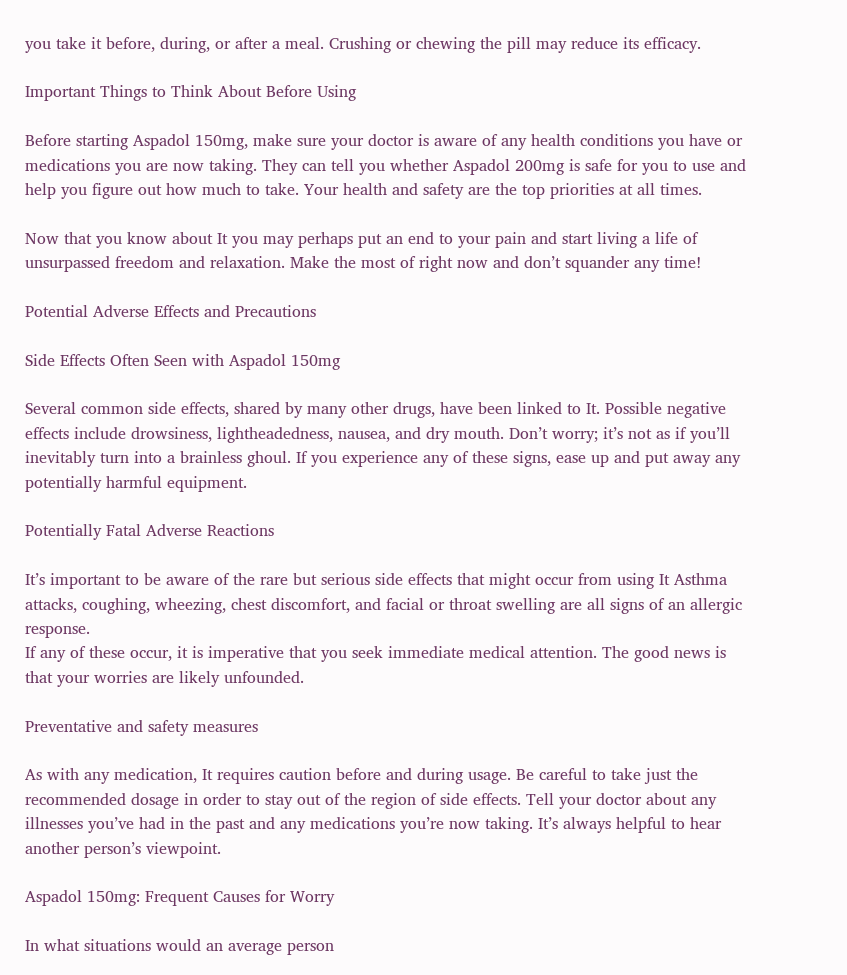you take it before, during, or after a meal. Crushing or chewing the pill may reduce its efficacy.

Important Things to Think About Before Using

Before starting Aspadol 150mg, make sure your doctor is aware of any health conditions you have or medications you are now taking. They can tell you whether Aspadol 200mg is safe for you to use and help you figure out how much to take. Your health and safety are the top priorities at all times.

Now that you know about It you may perhaps put an end to your pain and start living a life of unsurpassed freedom and relaxation. Make the most of right now and don’t squander any time!

Potential Adverse Effects and Precautions

Side Effects Often Seen with Aspadol 150mg

Several common side effects, shared by many other drugs, have been linked to It. Possible negative effects include drowsiness, lightheadedness, nausea, and dry mouth. Don’t worry; it’s not as if you’ll inevitably turn into a brainless ghoul. If you experience any of these signs, ease up and put away any potentially harmful equipment.

Potentially Fatal Adverse Reactions

It’s important to be aware of the rare but serious side effects that might occur from using It Asthma attacks, coughing, wheezing, chest discomfort, and facial or throat swelling are all signs of an allergic response.
If any of these occur, it is imperative that you seek immediate medical attention. The good news is that your worries are likely unfounded.

Preventative and safety measures

As with any medication, It requires caution before and during usage. Be careful to take just the recommended dosage in order to stay out of the region of side effects. Tell your doctor about any illnesses you’ve had in the past and any medications you’re now taking. It’s always helpful to hear another person’s viewpoint.

Aspadol 150mg: Frequent Causes for Worry

In what situations would an average person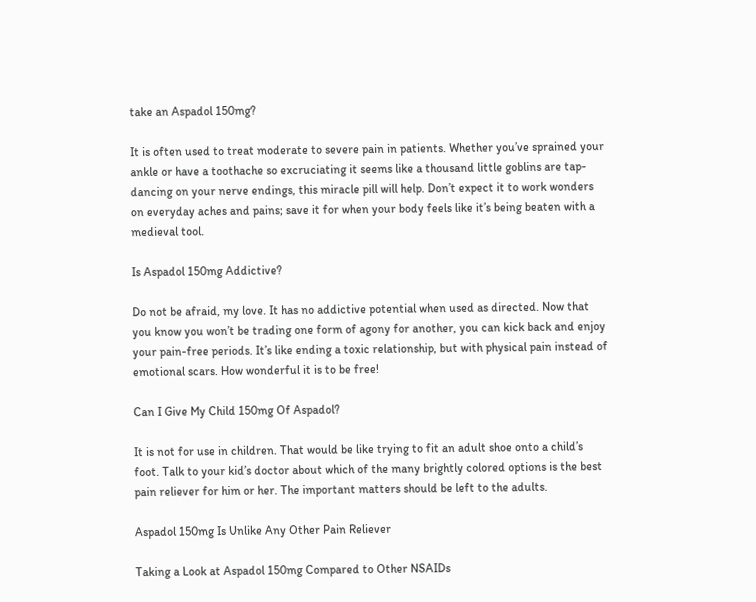take an Aspadol 150mg?

It is often used to treat moderate to severe pain in patients. Whether you’ve sprained your ankle or have a toothache so excruciating it seems like a thousand little goblins are tap-dancing on your nerve endings, this miracle pill will help. Don’t expect it to work wonders on everyday aches and pains; save it for when your body feels like it’s being beaten with a medieval tool.

Is Aspadol 150mg Addictive?

Do not be afraid, my love. It has no addictive potential when used as directed. Now that you know you won’t be trading one form of agony for another, you can kick back and enjoy your pain-free periods. It’s like ending a toxic relationship, but with physical pain instead of emotional scars. How wonderful it is to be free!

Can I Give My Child 150mg Of Aspadol?

It is not for use in children. That would be like trying to fit an adult shoe onto a child’s foot. Talk to your kid’s doctor about which of the many brightly colored options is the best pain reliever for him or her. The important matters should be left to the adults.

Aspadol 150mg Is Unlike Any Other Pain Reliever

Taking a Look at Aspadol 150mg Compared to Other NSAIDs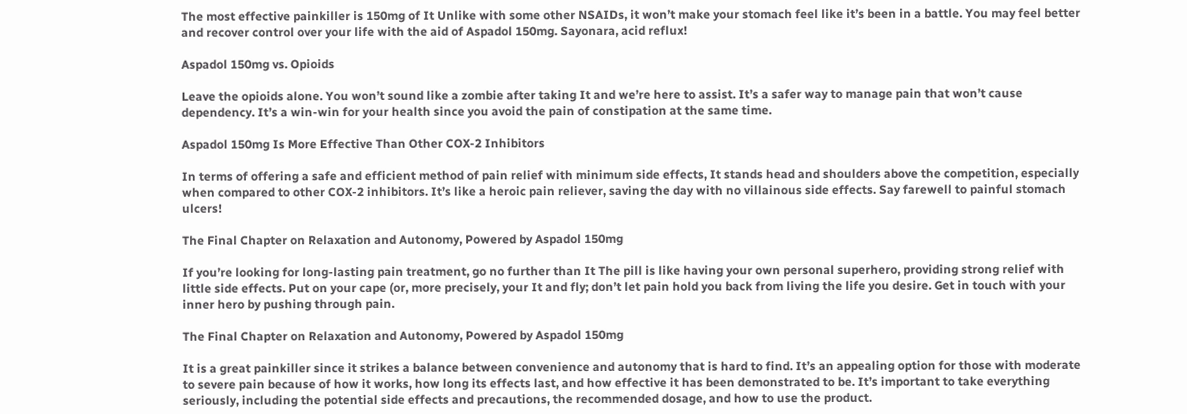The most effective painkiller is 150mg of It Unlike with some other NSAIDs, it won’t make your stomach feel like it’s been in a battle. You may feel better and recover control over your life with the aid of Aspadol 150mg. Sayonara, acid reflux!

Aspadol 150mg vs. Opioids

Leave the opioids alone. You won’t sound like a zombie after taking It and we’re here to assist. It’s a safer way to manage pain that won’t cause dependency. It’s a win-win for your health since you avoid the pain of constipation at the same time.

Aspadol 150mg Is More Effective Than Other COX-2 Inhibitors

In terms of offering a safe and efficient method of pain relief with minimum side effects, It stands head and shoulders above the competition, especially when compared to other COX-2 inhibitors. It’s like a heroic pain reliever, saving the day with no villainous side effects. Say farewell to painful stomach ulcers!

The Final Chapter on Relaxation and Autonomy, Powered by Aspadol 150mg

If you’re looking for long-lasting pain treatment, go no further than It The pill is like having your own personal superhero, providing strong relief with little side effects. Put on your cape (or, more precisely, your It and fly; don’t let pain hold you back from living the life you desire. Get in touch with your inner hero by pushing through pain.

The Final Chapter on Relaxation and Autonomy, Powered by Aspadol 150mg

It is a great painkiller since it strikes a balance between convenience and autonomy that is hard to find. It’s an appealing option for those with moderate to severe pain because of how it works, how long its effects last, and how effective it has been demonstrated to be. It’s important to take everything seriously, including the potential side effects and precautions, the recommended dosage, and how to use the product.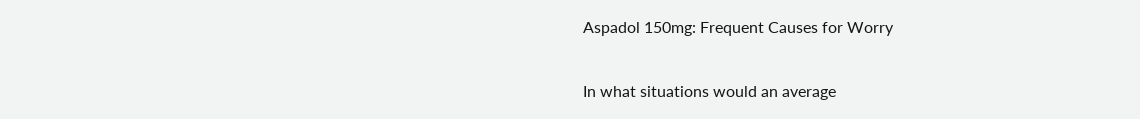Aspadol 150mg: Frequent Causes for Worry

In what situations would an average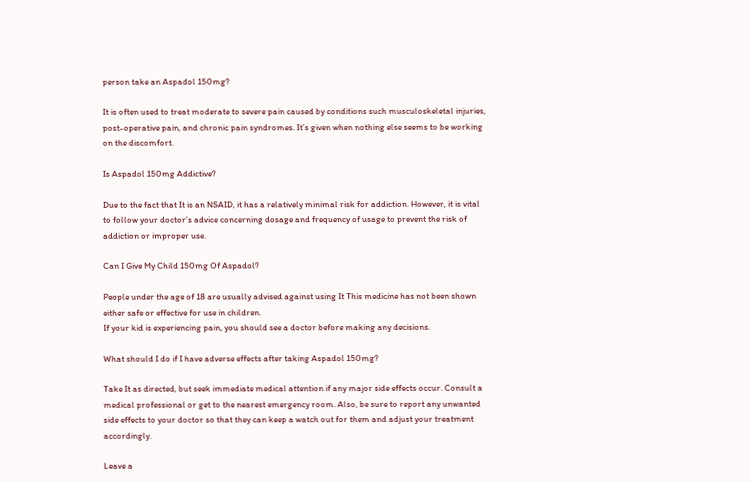person take an Aspadol 150mg?

It is often used to treat moderate to severe pain caused by conditions such musculoskeletal injuries, post-operative pain, and chronic pain syndromes. It’s given when nothing else seems to be working on the discomfort.

Is Aspadol 150mg Addictive?

Due to the fact that It is an NSAID, it has a relatively minimal risk for addiction. However, it is vital to follow your doctor’s advice concerning dosage and frequency of usage to prevent the risk of addiction or improper use.

Can I Give My Child 150mg Of Aspadol?

People under the age of 18 are usually advised against using It This medicine has not been shown either safe or effective for use in children.
If your kid is experiencing pain, you should see a doctor before making any decisions.

What should I do if I have adverse effects after taking Aspadol 150mg?

Take It as directed, but seek immediate medical attention if any major side effects occur. Consult a medical professional or get to the nearest emergency room. Also, be sure to report any unwanted side effects to your doctor so that they can keep a watch out for them and adjust your treatment accordingly.

Leave a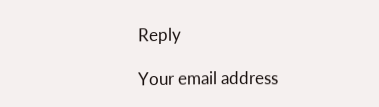Reply

Your email address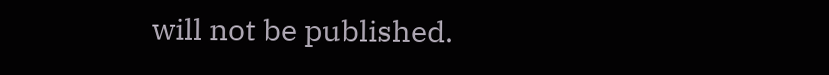will not be published.